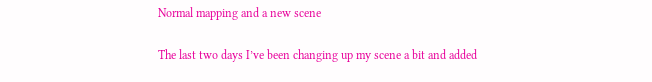Normal mapping and a new scene

The last two days I’ve been changing up my scene a bit and added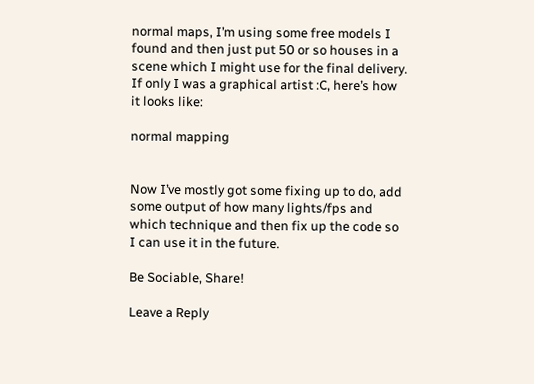normal maps, I’m using some free models I found and then just put 50 or so houses in a scene which I might use for the final delivery. If only I was a graphical artist :C, here’s how it looks like:

normal mapping


Now I’ve mostly got some fixing up to do, add some output of how many lights/fps and which technique and then fix up the code so I can use it in the future.

Be Sociable, Share!

Leave a Reply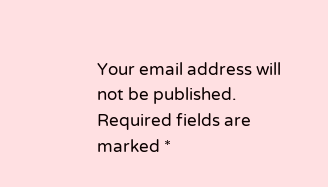Your email address will not be published. Required fields are marked *